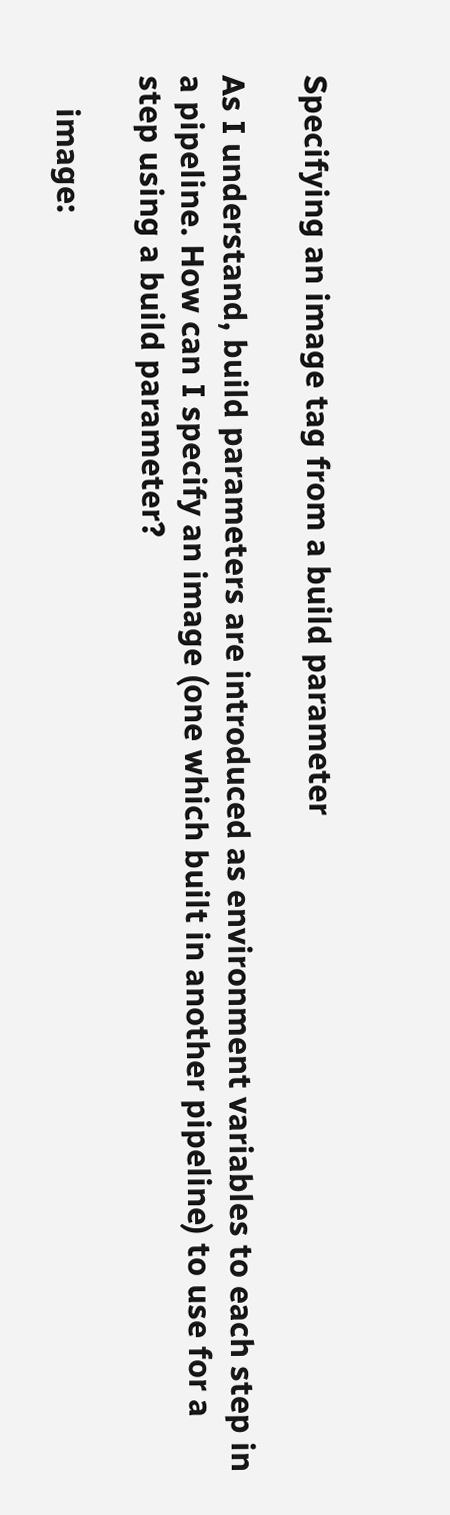Specifying an image tag from a build parameter

As I understand, build parameters are introduced as environment variables to each step in a pipeline. How can I specify an image (one which built in another pipeline) to use for a step using a build parameter?

    image: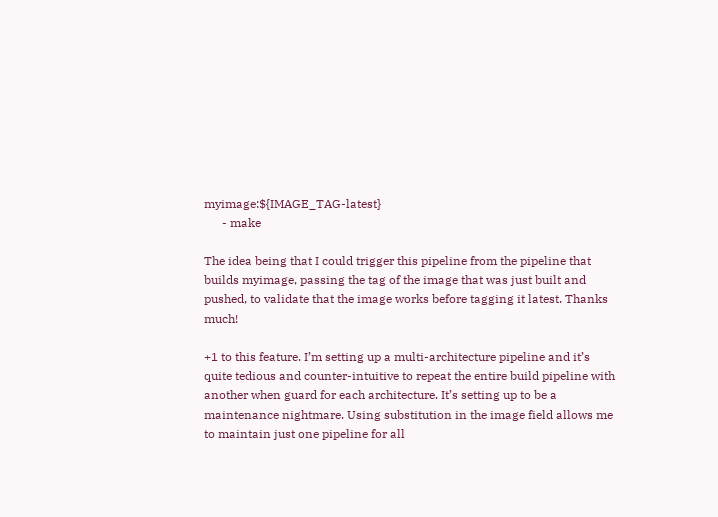myimage:${IMAGE_TAG-latest}
      - make

The idea being that I could trigger this pipeline from the pipeline that builds myimage, passing the tag of the image that was just built and pushed, to validate that the image works before tagging it latest. Thanks much!

+1 to this feature. I’m setting up a multi-architecture pipeline and it’s quite tedious and counter-intuitive to repeat the entire build pipeline with another when guard for each architecture. It’s setting up to be a maintenance nightmare. Using substitution in the image field allows me to maintain just one pipeline for all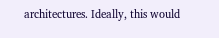architectures. Ideally, this would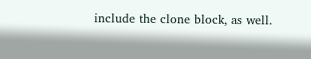include the clone block, as well.